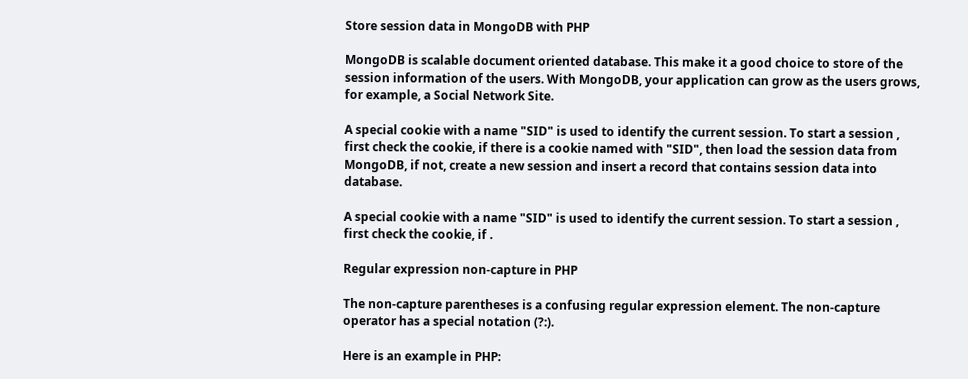Store session data in MongoDB with PHP

MongoDB is scalable document oriented database. This make it a good choice to store of the session information of the users. With MongoDB, your application can grow as the users grows, for example, a Social Network Site.

A special cookie with a name "SID" is used to identify the current session. To start a session , first check the cookie, if there is a cookie named with "SID", then load the session data from MongoDB, if not, create a new session and insert a record that contains session data into database.

A special cookie with a name "SID" is used to identify the current session. To start a session , first check the cookie, if .

Regular expression non-capture in PHP

The non-capture parentheses is a confusing regular expression element. The non-capture operator has a special notation (?:).

Here is an example in PHP: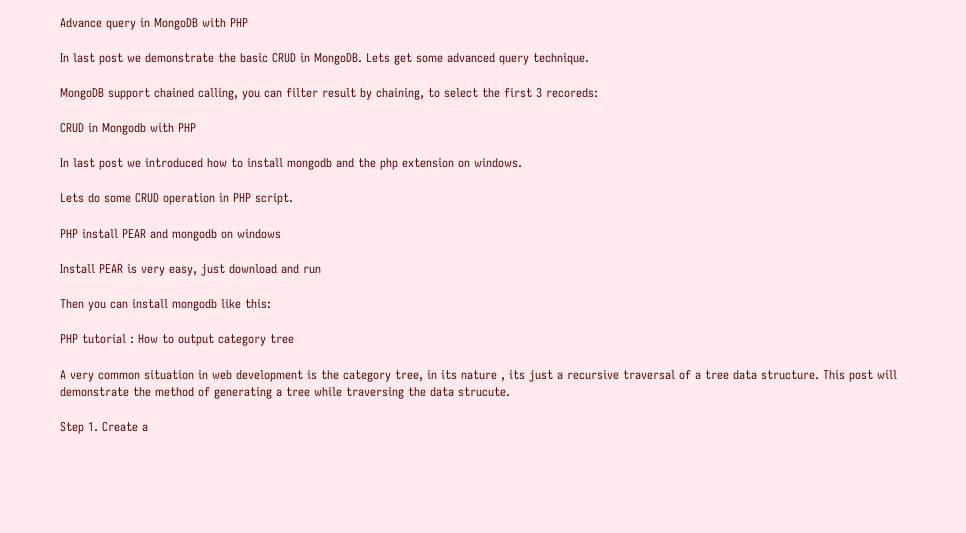Advance query in MongoDB with PHP

In last post we demonstrate the basic CRUD in MongoDB. Lets get some advanced query technique.

MongoDB support chained calling, you can filter result by chaining, to select the first 3 recoreds:

CRUD in Mongodb with PHP

In last post we introduced how to install mongodb and the php extension on windows.

Lets do some CRUD operation in PHP script.

PHP install PEAR and mongodb on windows

Install PEAR is very easy, just download and run

Then you can install mongodb like this:

PHP tutorial : How to output category tree

A very common situation in web development is the category tree, in its nature , its just a recursive traversal of a tree data structure. This post will demonstrate the method of generating a tree while traversing the data strucute.

Step 1. Create a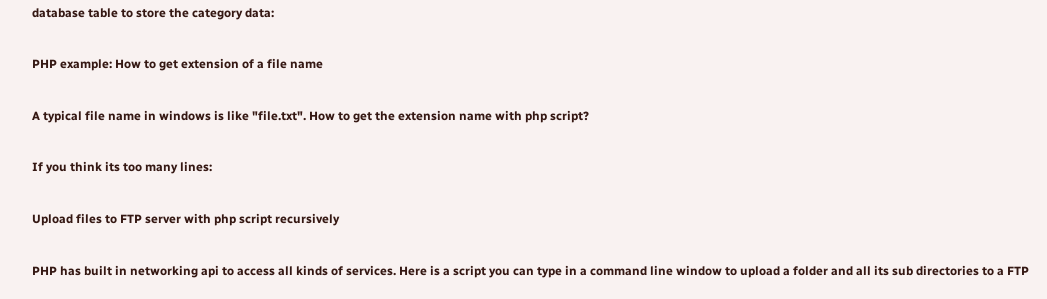database table to store the category data:

PHP example: How to get extension of a file name

A typical file name in windows is like "file.txt". How to get the extension name with php script?

If you think its too many lines:

Upload files to FTP server with php script recursively

PHP has built in networking api to access all kinds of services. Here is a script you can type in a command line window to upload a folder and all its sub directories to a FTP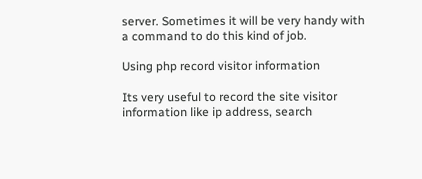server. Sometimes it will be very handy with a command to do this kind of job.

Using php record visitor information

Its very useful to record the site visitor information like ip address, search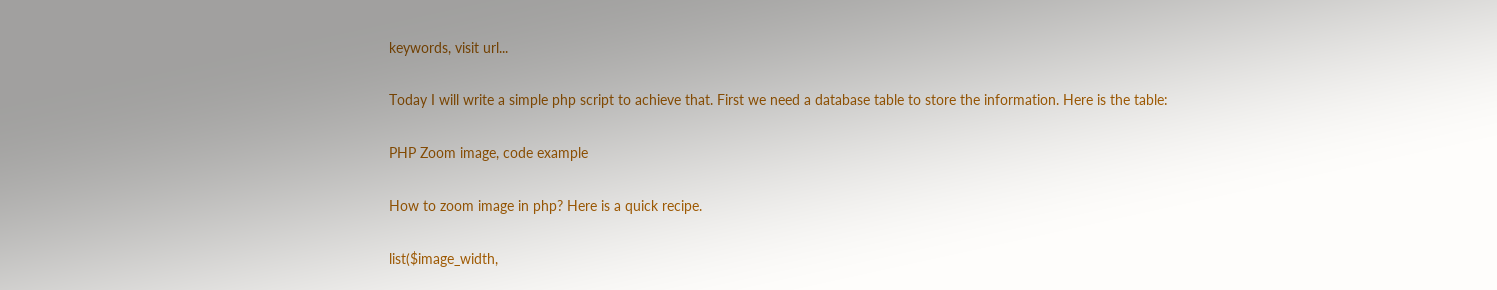keywords, visit url...

Today I will write a simple php script to achieve that. First we need a database table to store the information. Here is the table:

PHP Zoom image, code example

How to zoom image in php? Here is a quick recipe.

list($image_width,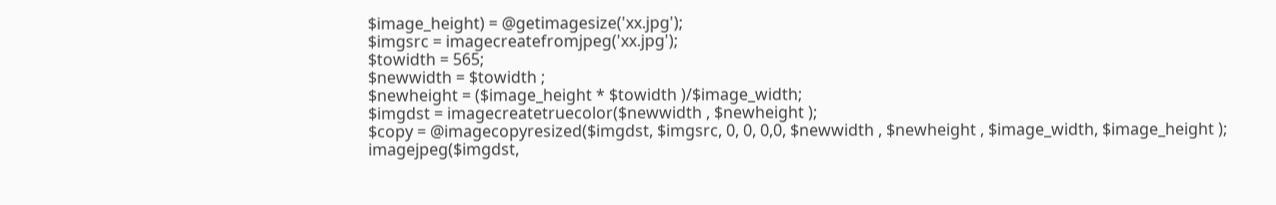$image_height) = @getimagesize('xx.jpg');
$imgsrc = imagecreatefromjpeg('xx.jpg');
$towidth = 565;
$newwidth = $towidth ;
$newheight = ($image_height * $towidth )/$image_width;
$imgdst = imagecreatetruecolor($newwidth , $newheight );
$copy = @imagecopyresized($imgdst, $imgsrc, 0, 0, 0,0, $newwidth , $newheight , $image_width, $image_height );
imagejpeg($imgdst,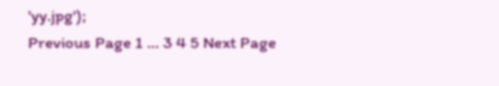'yy.jpg');
Previous Page 1 ... 3 4 5 Next Page